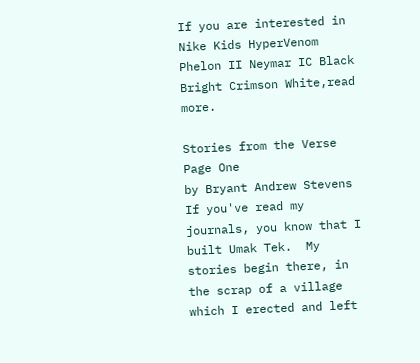If you are interested in Nike Kids HyperVenom Phelon II Neymar IC Black Bright Crimson White,read more.

Stories from the Verse
Page One
by Bryant Andrew Stevens
If you've read my journals, you know that I built Umak Tek.  My stories begin there, in the scrap of a village which I erected and left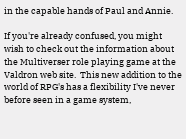in the capable hands of Paul and Annie.

If you're already confused, you might wish to check out the information about the Multiverser role playing game at the Valdron web site.  This new addition to the world of RPG's has a flexibility I've never before seen in a game system,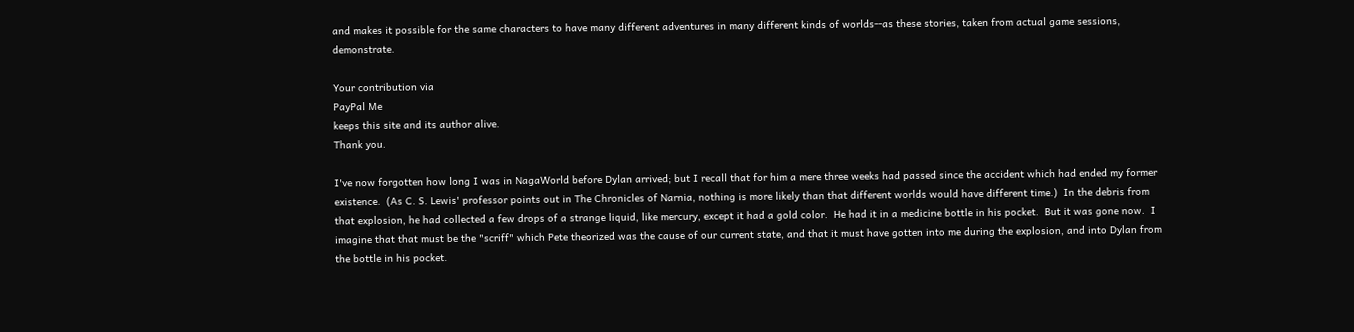and makes it possible for the same characters to have many different adventures in many different kinds of worlds--as these stories, taken from actual game sessions, demonstrate.

Your contribution via
PayPal Me
keeps this site and its author alive.
Thank you.

I've now forgotten how long I was in NagaWorld before Dylan arrived; but I recall that for him a mere three weeks had passed since the accident which had ended my former existence.  (As C. S. Lewis' professor points out in The Chronicles of Narnia, nothing is more likely than that different worlds would have different time.)  In the debris from that explosion, he had collected a few drops of a strange liquid, like mercury, except it had a gold color.  He had it in a medicine bottle in his pocket.  But it was gone now.  I imagine that that must be the "scriff" which Pete theorized was the cause of our current state, and that it must have gotten into me during the explosion, and into Dylan from the bottle in his pocket.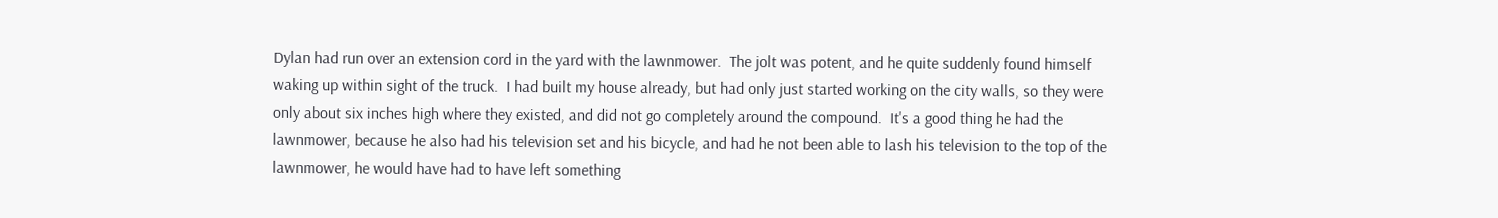Dylan had run over an extension cord in the yard with the lawnmower.  The jolt was potent, and he quite suddenly found himself waking up within sight of the truck.  I had built my house already, but had only just started working on the city walls, so they were only about six inches high where they existed, and did not go completely around the compound.  It's a good thing he had the lawnmower, because he also had his television set and his bicycle, and had he not been able to lash his television to the top of the lawnmower, he would have had to have left something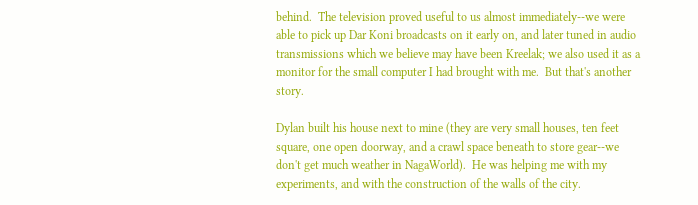behind.  The television proved useful to us almost immediately--we were able to pick up Dar Koni broadcasts on it early on, and later tuned in audio transmissions which we believe may have been Kreelak; we also used it as a monitor for the small computer I had brought with me.  But that's another story.

Dylan built his house next to mine (they are very small houses, ten feet square, one open doorway, and a crawl space beneath to store gear--we don't get much weather in NagaWorld).  He was helping me with my experiments, and with the construction of the walls of the city.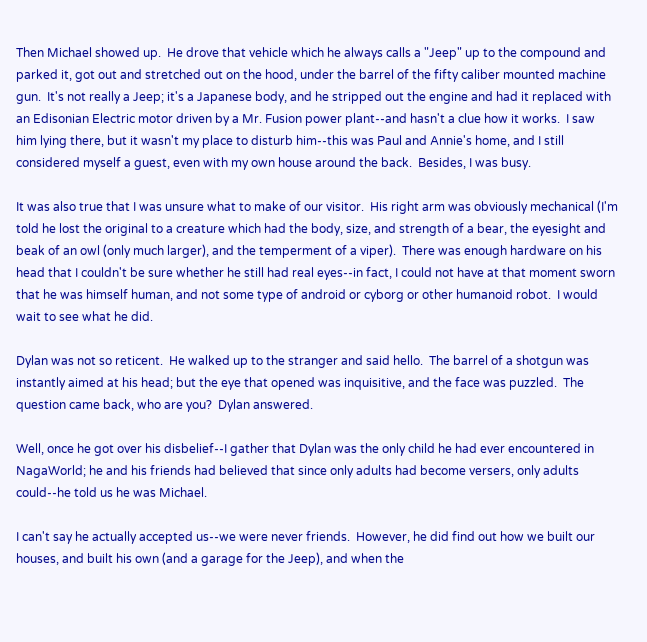Then Michael showed up.  He drove that vehicle which he always calls a "Jeep" up to the compound and parked it, got out and stretched out on the hood, under the barrel of the fifty caliber mounted machine gun.  It's not really a Jeep; it's a Japanese body, and he stripped out the engine and had it replaced with an Edisonian Electric motor driven by a Mr. Fusion power plant--and hasn't a clue how it works.  I saw him lying there, but it wasn't my place to disturb him--this was Paul and Annie's home, and I still considered myself a guest, even with my own house around the back.  Besides, I was busy.

It was also true that I was unsure what to make of our visitor.  His right arm was obviously mechanical (I'm told he lost the original to a creature which had the body, size, and strength of a bear, the eyesight and beak of an owl (only much larger), and the temperment of a viper).  There was enough hardware on his head that I couldn't be sure whether he still had real eyes--in fact, I could not have at that moment sworn that he was himself human, and not some type of android or cyborg or other humanoid robot.  I would wait to see what he did.

Dylan was not so reticent.  He walked up to the stranger and said hello.  The barrel of a shotgun was instantly aimed at his head; but the eye that opened was inquisitive, and the face was puzzled.  The question came back, who are you?  Dylan answered.

Well, once he got over his disbelief--I gather that Dylan was the only child he had ever encountered in NagaWorld; he and his friends had believed that since only adults had become versers, only adults could--he told us he was Michael.

I can't say he actually accepted us--we were never friends.  However, he did find out how we built our houses, and built his own (and a garage for the Jeep), and when the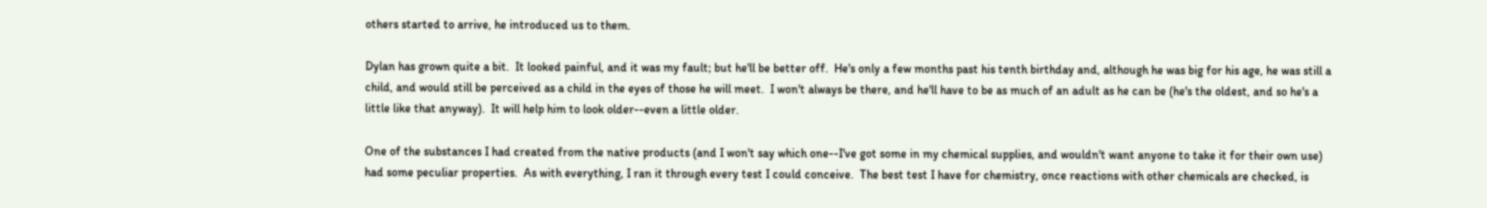others started to arrive, he introduced us to them.

Dylan has grown quite a bit.  It looked painful, and it was my fault; but he'll be better off.  He's only a few months past his tenth birthday and, although he was big for his age, he was still a child, and would still be perceived as a child in the eyes of those he will meet.  I won't always be there, and he'll have to be as much of an adult as he can be (he's the oldest, and so he's a little like that anyway).  It will help him to look older--even a little older.

One of the substances I had created from the native products (and I won't say which one--I've got some in my chemical supplies, and wouldn't want anyone to take it for their own use) had some peculiar properties.  As with everything, I ran it through every test I could conceive.  The best test I have for chemistry, once reactions with other chemicals are checked, is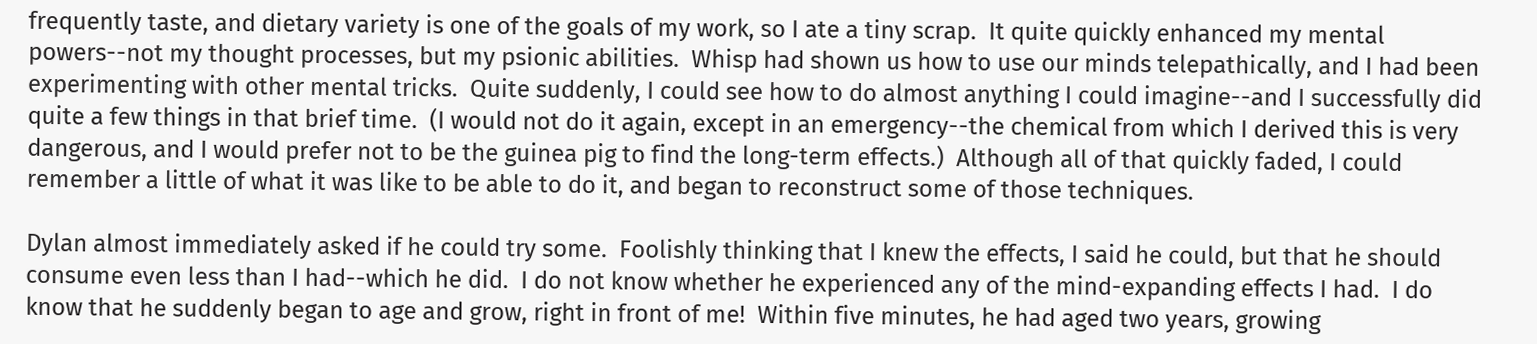frequently taste, and dietary variety is one of the goals of my work, so I ate a tiny scrap.  It quite quickly enhanced my mental powers--not my thought processes, but my psionic abilities.  Whisp had shown us how to use our minds telepathically, and I had been experimenting with other mental tricks.  Quite suddenly, I could see how to do almost anything I could imagine--and I successfully did quite a few things in that brief time.  (I would not do it again, except in an emergency--the chemical from which I derived this is very dangerous, and I would prefer not to be the guinea pig to find the long-term effects.)  Although all of that quickly faded, I could remember a little of what it was like to be able to do it, and began to reconstruct some of those techniques.

Dylan almost immediately asked if he could try some.  Foolishly thinking that I knew the effects, I said he could, but that he should consume even less than I had--which he did.  I do not know whether he experienced any of the mind-expanding effects I had.  I do know that he suddenly began to age and grow, right in front of me!  Within five minutes, he had aged two years, growing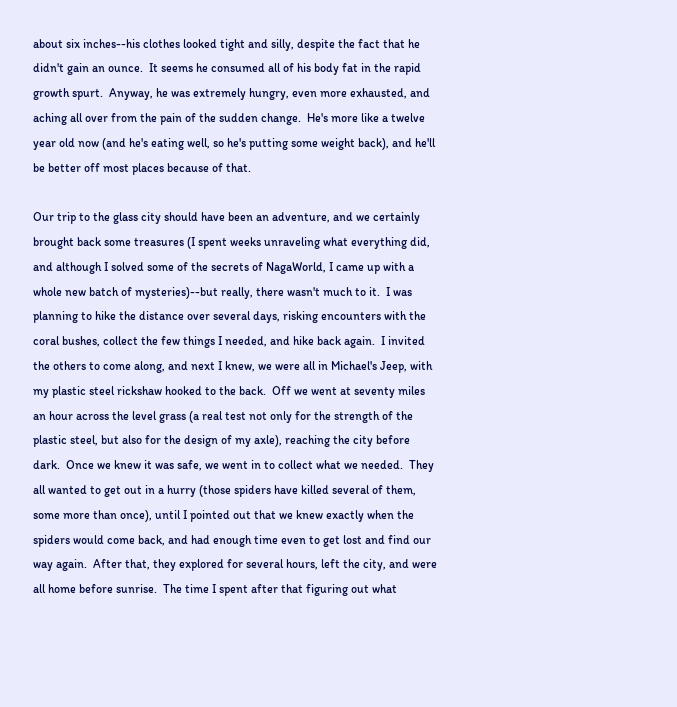about six inches--his clothes looked tight and silly, despite the fact that he didn't gain an ounce.  It seems he consumed all of his body fat in the rapid growth spurt.  Anyway, he was extremely hungry, even more exhausted, and aching all over from the pain of the sudden change.  He's more like a twelve year old now (and he's eating well, so he's putting some weight back), and he'll be better off most places because of that.

Our trip to the glass city should have been an adventure, and we certainly brought back some treasures (I spent weeks unraveling what everything did, and although I solved some of the secrets of NagaWorld, I came up with a whole new batch of mysteries)--but really, there wasn't much to it.  I was planning to hike the distance over several days, risking encounters with the coral bushes, collect the few things I needed, and hike back again.  I invited the others to come along, and next I knew, we were all in Michael's Jeep, with my plastic steel rickshaw hooked to the back.  Off we went at seventy miles an hour across the level grass (a real test not only for the strength of the plastic steel, but also for the design of my axle), reaching the city before dark.  Once we knew it was safe, we went in to collect what we needed.  They all wanted to get out in a hurry (those spiders have killed several of them, some more than once), until I pointed out that we knew exactly when the spiders would come back, and had enough time even to get lost and find our way again.  After that, they explored for several hours, left the city, and were all home before sunrise.  The time I spent after that figuring out what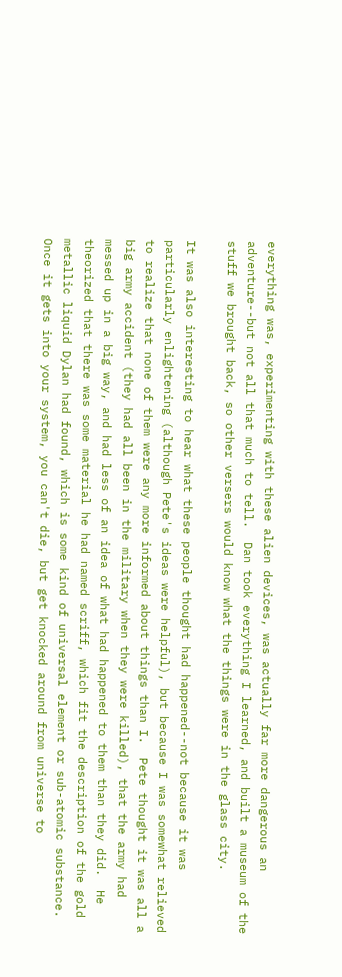everything was, experimenting with these alien devices, was actually far more dangerous an adventure--but not all that much to tell.  Dan took everything I learned, and built a museum of the stuff we brought back, so other versers would know what the things were in the glass city.

It was also interesting to hear what these people thought had happened--not because it was particularly enlightening (although Pete's ideas were helpful), but because I was somewhat relieved to realize that none of them were any more informed about things than I.  Pete thought it was all a big army accident (they had all been in the military when they were killed), that the army had messed up in a big way, and had less of an idea of what had happened to them than they did.  He theorized that there was some material he had named scriff, which fit the description of the gold metallic liquid Dylan had found, which is some kind of universal element or sub-atomic substance.  Once it gets into your system, you can't die, but get knocked around from universe to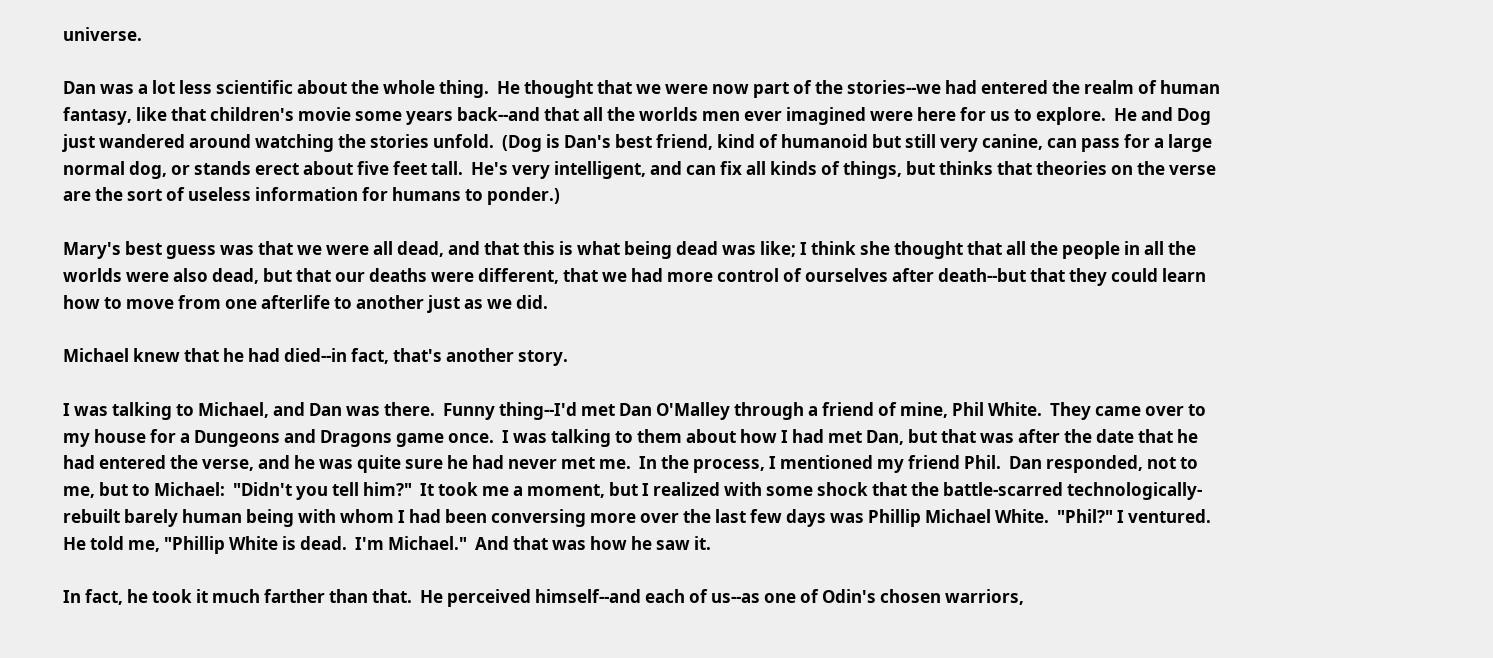universe.

Dan was a lot less scientific about the whole thing.  He thought that we were now part of the stories--we had entered the realm of human fantasy, like that children's movie some years back--and that all the worlds men ever imagined were here for us to explore.  He and Dog just wandered around watching the stories unfold.  (Dog is Dan's best friend, kind of humanoid but still very canine, can pass for a large normal dog, or stands erect about five feet tall.  He's very intelligent, and can fix all kinds of things, but thinks that theories on the verse are the sort of useless information for humans to ponder.)

Mary's best guess was that we were all dead, and that this is what being dead was like; I think she thought that all the people in all the worlds were also dead, but that our deaths were different, that we had more control of ourselves after death--but that they could learn how to move from one afterlife to another just as we did.

Michael knew that he had died--in fact, that's another story.

I was talking to Michael, and Dan was there.  Funny thing--I'd met Dan O'Malley through a friend of mine, Phil White.  They came over to my house for a Dungeons and Dragons game once.  I was talking to them about how I had met Dan, but that was after the date that he had entered the verse, and he was quite sure he had never met me.  In the process, I mentioned my friend Phil.  Dan responded, not to me, but to Michael:  "Didn't you tell him?"  It took me a moment, but I realized with some shock that the battle-scarred technologically-rebuilt barely human being with whom I had been conversing more over the last few days was Phillip Michael White.  "Phil?" I ventured.  He told me, "Phillip White is dead.  I'm Michael."  And that was how he saw it.

In fact, he took it much farther than that.  He perceived himself--and each of us--as one of Odin's chosen warriors,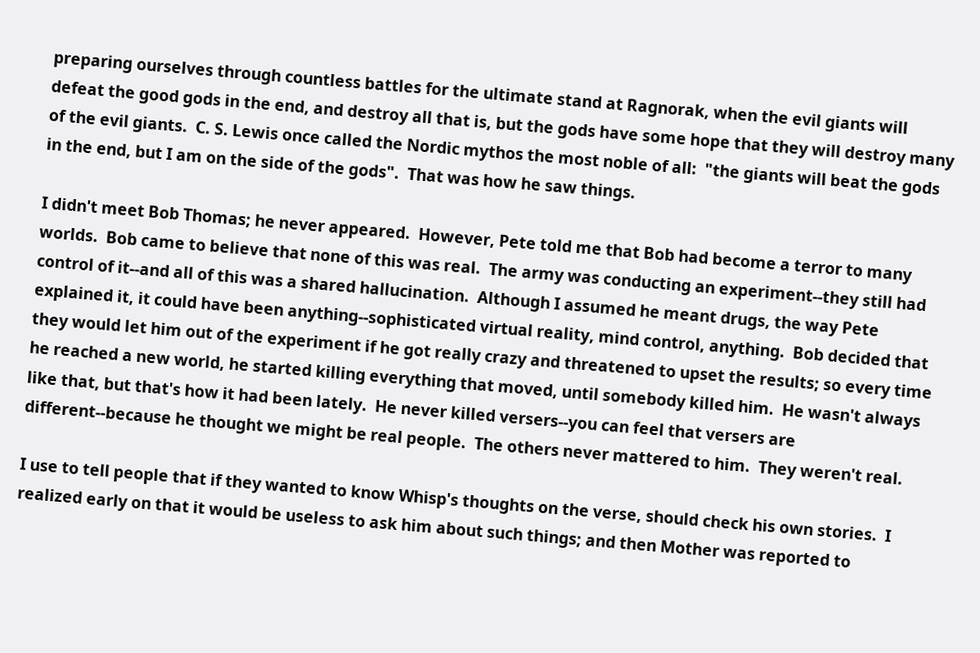preparing ourselves through countless battles for the ultimate stand at Ragnorak, when the evil giants will defeat the good gods in the end, and destroy all that is, but the gods have some hope that they will destroy many of the evil giants.  C. S. Lewis once called the Nordic mythos the most noble of all:  "the giants will beat the gods in the end, but I am on the side of the gods".  That was how he saw things.

I didn't meet Bob Thomas; he never appeared.  However, Pete told me that Bob had become a terror to many worlds.  Bob came to believe that none of this was real.  The army was conducting an experiment--they still had control of it--and all of this was a shared hallucination.  Although I assumed he meant drugs, the way Pete explained it, it could have been anything--sophisticated virtual reality, mind control, anything.  Bob decided that they would let him out of the experiment if he got really crazy and threatened to upset the results; so every time he reached a new world, he started killing everything that moved, until somebody killed him.  He wasn't always like that, but that's how it had been lately.  He never killed versers--you can feel that versers are different--because he thought we might be real people.  The others never mattered to him.  They weren't real.

I use to tell people that if they wanted to know Whisp's thoughts on the verse, should check his own stories.  I realized early on that it would be useless to ask him about such things; and then Mother was reported to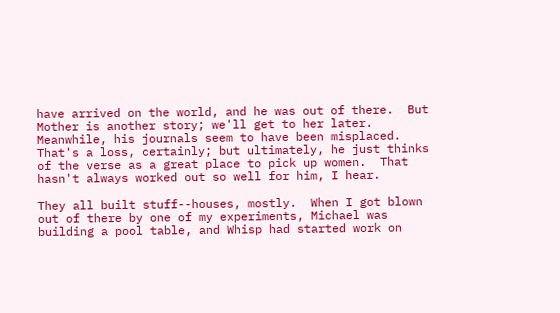have arrived on the world, and he was out of there.  But Mother is another story; we'll get to her later.  Meanwhile, his journals seem to have been misplaced.  That's a loss, certainly; but ultimately, he just thinks of the verse as a great place to pick up women.  That hasn't always worked out so well for him, I hear.

They all built stuff--houses, mostly.  When I got blown out of there by one of my experiments, Michael was building a pool table, and Whisp had started work on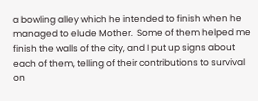a bowling alley which he intended to finish when he managed to elude Mother.  Some of them helped me finish the walls of the city, and I put up signs about each of them, telling of their contributions to survival on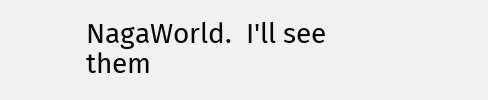NagaWorld.  I'll see them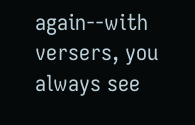again--with versers, you always see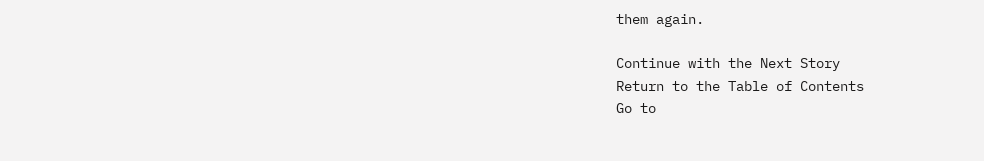them again.

Continue with the Next Story
Return to the Table of Contents
Go to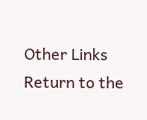Other Links
Return to the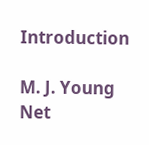Introduction

M. J. Young Net